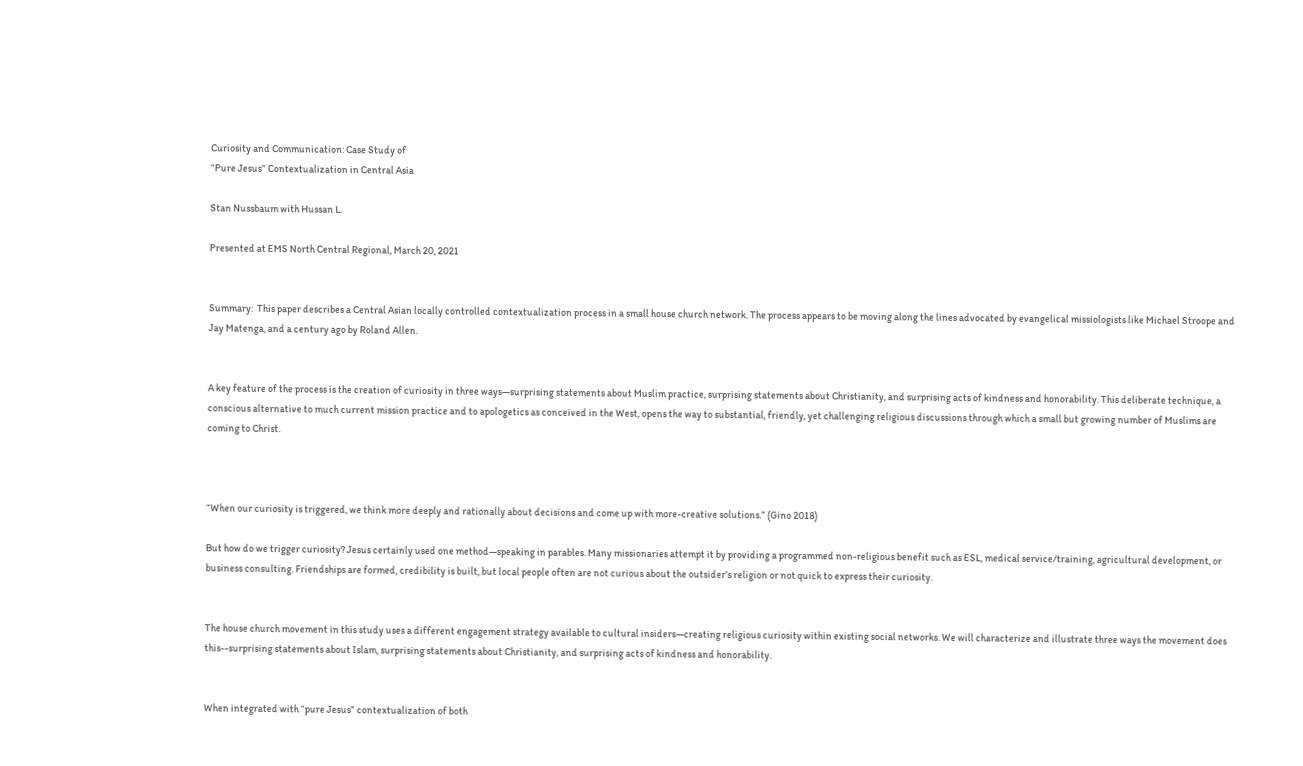Curiosity and Communication: Case Study of
“Pure Jesus” Contextualization in Central Asia

Stan Nussbaum with Hussan L.

Presented at EMS North Central Regional, March 20, 2021


Summary:  This paper describes a Central Asian locally controlled contextualization process in a small house church network. The process appears to be moving along the lines advocated by evangelical missiologists like Michael Stroope and Jay Matenga, and a century ago by Roland Allen.


A key feature of the process is the creation of curiosity in three ways—surprising statements about Muslim practice, surprising statements about Christianity, and surprising acts of kindness and honorability. This deliberate technique, a conscious alternative to much current mission practice and to apologetics as conceived in the West, opens the way to substantial, friendly, yet challenging religious discussions through which a small but growing number of Muslims are coming to Christ.



“When our curiosity is triggered, we think more deeply and rationally about decisions and come up with more-creative solutions.” (Gino 2018)

But how do we trigger curiosity? Jesus certainly used one method—speaking in parables. Many missionaries attempt it by providing a programmed non-religious benefit such as ESL, medical service/training, agricultural development, or business consulting. Friendships are formed, credibility is built, but local people often are not curious about the outsider’s religion or not quick to express their curiosity.


The house church movement in this study uses a different engagement strategy available to cultural insiders—creating religious curiosity within existing social networks. We will characterize and illustrate three ways the movement does this--surprising statements about Islam, surprising statements about Christianity, and surprising acts of kindness and honorability.


When integrated with “pure Jesus” contextualization of both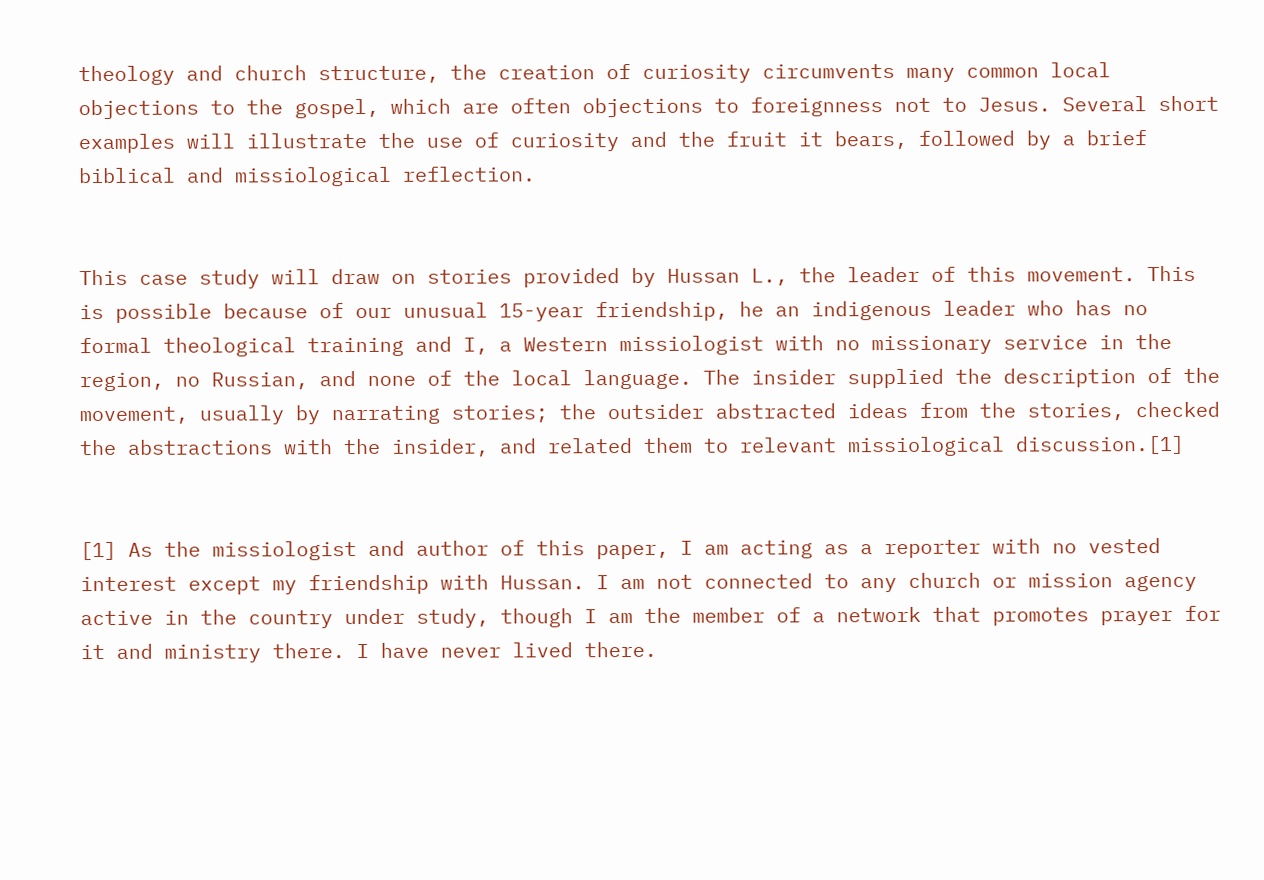theology and church structure, the creation of curiosity circumvents many common local objections to the gospel, which are often objections to foreignness not to Jesus. Several short examples will illustrate the use of curiosity and the fruit it bears, followed by a brief biblical and missiological reflection.


This case study will draw on stories provided by Hussan L., the leader of this movement. This is possible because of our unusual 15-year friendship, he an indigenous leader who has no formal theological training and I, a Western missiologist with no missionary service in the region, no Russian, and none of the local language. The insider supplied the description of the movement, usually by narrating stories; the outsider abstracted ideas from the stories, checked the abstractions with the insider, and related them to relevant missiological discussion.[1]


[1] As the missiologist and author of this paper, I am acting as a reporter with no vested interest except my friendship with Hussan. I am not connected to any church or mission agency active in the country under study, though I am the member of a network that promotes prayer for it and ministry there. I have never lived there.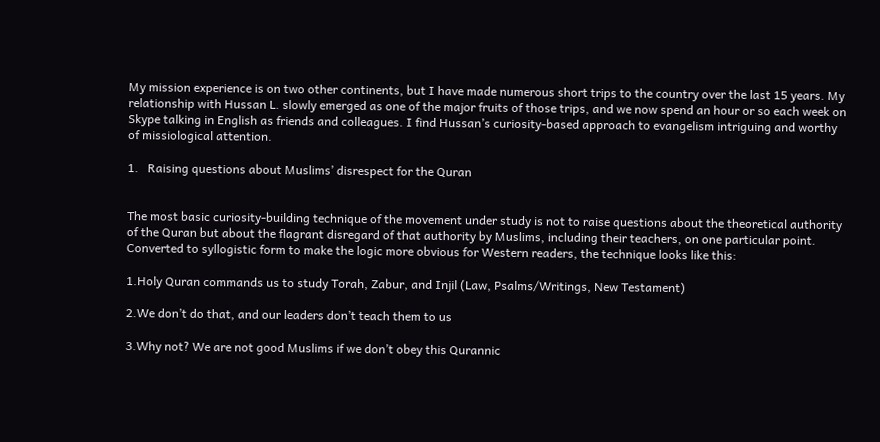My mission experience is on two other continents, but I have made numerous short trips to the country over the last 15 years. My relationship with Hussan L. slowly emerged as one of the major fruits of those trips, and we now spend an hour or so each week on Skype talking in English as friends and colleagues. I find Hussan’s curiosity-based approach to evangelism intriguing and worthy of missiological attention.

1.   Raising questions about Muslims’ disrespect for the Quran


The most basic curiosity-building technique of the movement under study is not to raise questions about the theoretical authority of the Quran but about the flagrant disregard of that authority by Muslims, including their teachers, on one particular point. Converted to syllogistic form to make the logic more obvious for Western readers, the technique looks like this:

1.Holy Quran commands us to study Torah, Zabur, and Injil (Law, Psalms/Writings, New Testament)

2.We don’t do that, and our leaders don’t teach them to us

3.Why not? We are not good Muslims if we don’t obey this Qurannic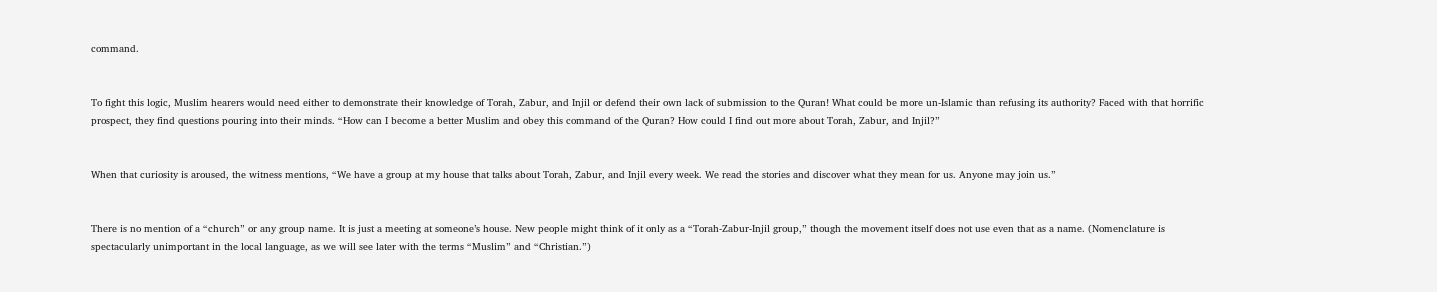command.


To fight this logic, Muslim hearers would need either to demonstrate their knowledge of Torah, Zabur, and Injil or defend their own lack of submission to the Quran! What could be more un-Islamic than refusing its authority? Faced with that horrific prospect, they find questions pouring into their minds. “How can I become a better Muslim and obey this command of the Quran? How could I find out more about Torah, Zabur, and Injil?”


When that curiosity is aroused, the witness mentions, “We have a group at my house that talks about Torah, Zabur, and Injil every week. We read the stories and discover what they mean for us. Anyone may join us.”


There is no mention of a “church” or any group name. It is just a meeting at someone’s house. New people might think of it only as a “Torah-Zabur-Injil group,” though the movement itself does not use even that as a name. (Nomenclature is spectacularly unimportant in the local language, as we will see later with the terms “Muslim” and “Christian.”)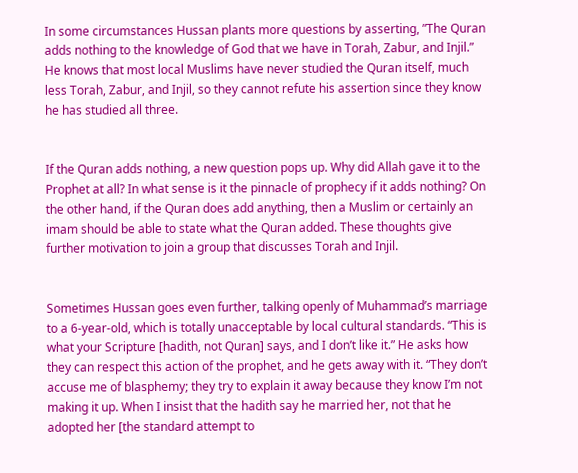In some circumstances Hussan plants more questions by asserting, ”The Quran adds nothing to the knowledge of God that we have in Torah, Zabur, and Injil.” He knows that most local Muslims have never studied the Quran itself, much less Torah, Zabur, and Injil, so they cannot refute his assertion since they know he has studied all three.


If the Quran adds nothing, a new question pops up. Why did Allah gave it to the Prophet at all? In what sense is it the pinnacle of prophecy if it adds nothing? On the other hand, if the Quran does add anything, then a Muslim or certainly an imam should be able to state what the Quran added. These thoughts give further motivation to join a group that discusses Torah and Injil.


Sometimes Hussan goes even further, talking openly of Muhammad’s marriage to a 6-year-old, which is totally unacceptable by local cultural standards. “This is what your Scripture [hadith, not Quran] says, and I don’t like it.” He asks how they can respect this action of the prophet, and he gets away with it. “They don’t accuse me of blasphemy; they try to explain it away because they know I’m not making it up. When I insist that the hadith say he married her, not that he adopted her [the standard attempt to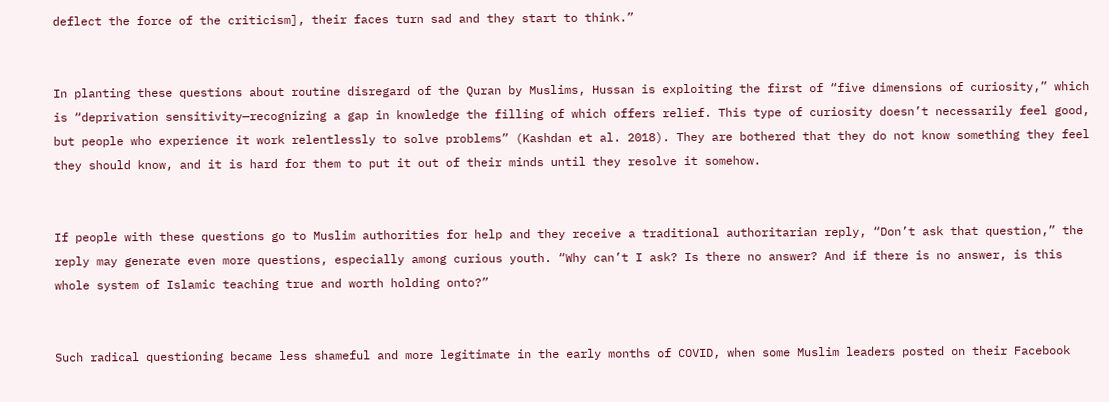deflect the force of the criticism], their faces turn sad and they start to think.”


In planting these questions about routine disregard of the Quran by Muslims, Hussan is exploiting the first of “five dimensions of curiosity,” which is “deprivation sensitivity—recognizing a gap in knowledge the filling of which offers relief. This type of curiosity doesn’t necessarily feel good, but people who experience it work relentlessly to solve problems” (Kashdan et al. 2018). They are bothered that they do not know something they feel they should know, and it is hard for them to put it out of their minds until they resolve it somehow.


If people with these questions go to Muslim authorities for help and they receive a traditional authoritarian reply, “Don’t ask that question,” the reply may generate even more questions, especially among curious youth. “Why can’t I ask? Is there no answer? And if there is no answer, is this whole system of Islamic teaching true and worth holding onto?”


Such radical questioning became less shameful and more legitimate in the early months of COVID, when some Muslim leaders posted on their Facebook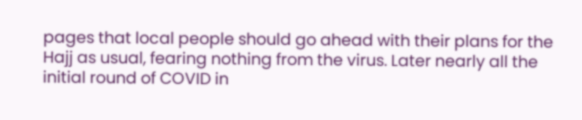pages that local people should go ahead with their plans for the Hajj as usual, fearing nothing from the virus. Later nearly all the initial round of COVID in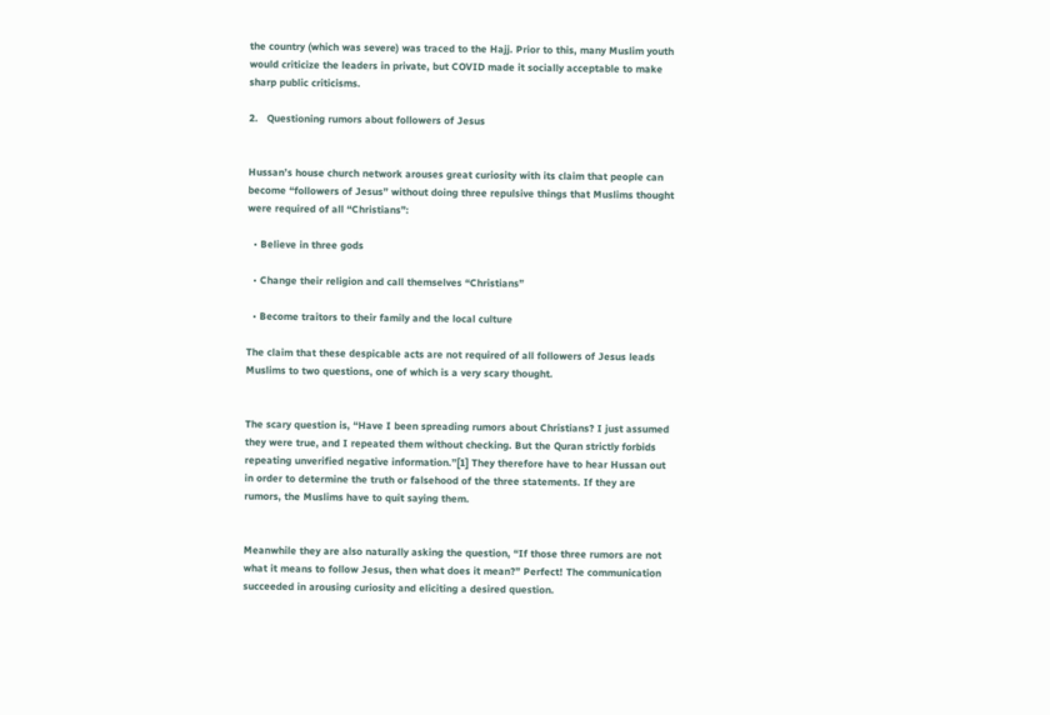the country (which was severe) was traced to the Hajj. Prior to this, many Muslim youth would criticize the leaders in private, but COVID made it socially acceptable to make sharp public criticisms.

2.   Questioning rumors about followers of Jesus


Hussan’s house church network arouses great curiosity with its claim that people can become “followers of Jesus” without doing three repulsive things that Muslims thought were required of all “Christians”:

  • Believe in three gods

  • Change their religion and call themselves “Christians”

  • Become traitors to their family and the local culture

The claim that these despicable acts are not required of all followers of Jesus leads Muslims to two questions, one of which is a very scary thought.


The scary question is, “Have I been spreading rumors about Christians? I just assumed they were true, and I repeated them without checking. But the Quran strictly forbids repeating unverified negative information.”[1] They therefore have to hear Hussan out in order to determine the truth or falsehood of the three statements. If they are rumors, the Muslims have to quit saying them.


Meanwhile they are also naturally asking the question, “If those three rumors are not what it means to follow Jesus, then what does it mean?” Perfect! The communication succeeded in arousing curiosity and eliciting a desired question.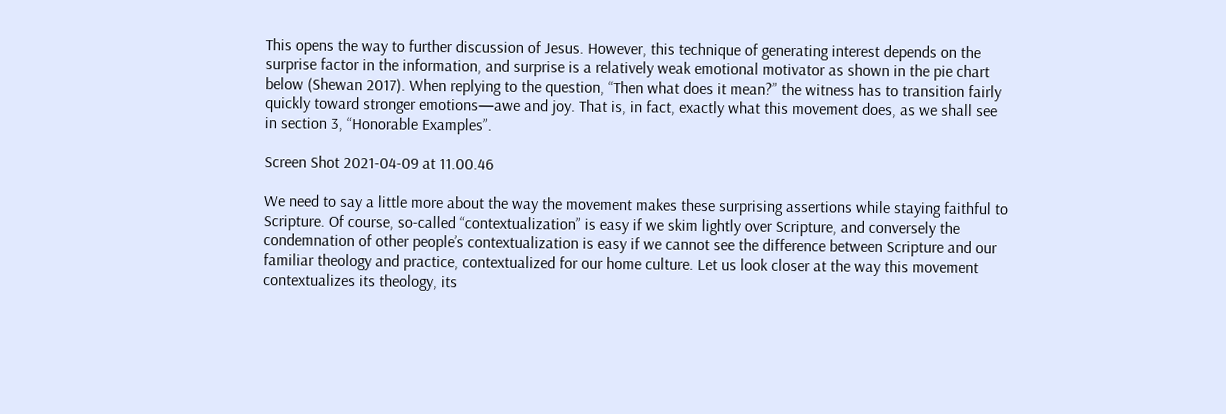This opens the way to further discussion of Jesus. However, this technique of generating interest depends on the surprise factor in the information, and surprise is a relatively weak emotional motivator as shown in the pie chart below (Shewan 2017). When replying to the question, “Then what does it mean?” the witness has to transition fairly quickly toward stronger emotions—awe and joy. That is, in fact, exactly what this movement does, as we shall see in section 3, “Honorable Examples”.

Screen Shot 2021-04-09 at 11.00.46

We need to say a little more about the way the movement makes these surprising assertions while staying faithful to Scripture. Of course, so-called “contextualization” is easy if we skim lightly over Scripture, and conversely the condemnation of other people’s contextualization is easy if we cannot see the difference between Scripture and our familiar theology and practice, contextualized for our home culture. Let us look closer at the way this movement contextualizes its theology, its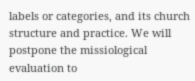labels or categories, and its church structure and practice. We will postpone the missiological evaluation to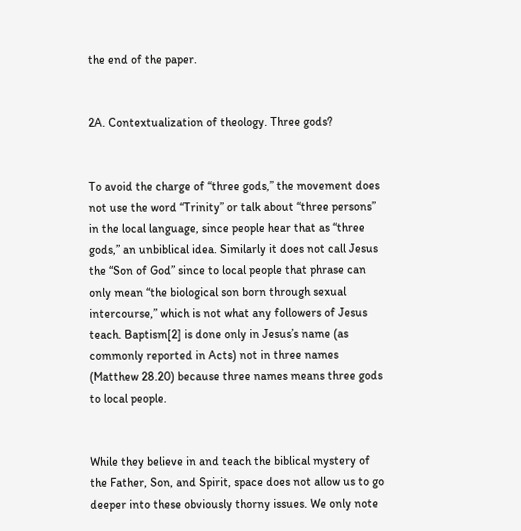the end of the paper.


2A. Contextualization of theology. Three gods?


To avoid the charge of “three gods,” the movement does not use the word “Trinity” or talk about “three persons” in the local language, since people hear that as “three gods,” an unbiblical idea. Similarly it does not call Jesus the “Son of God” since to local people that phrase can only mean “the biological son born through sexual intercourse,” which is not what any followers of Jesus teach. Baptism[2] is done only in Jesus’s name (as commonly reported in Acts) not in three names (Matthew 28.20) because three names means three gods to local people.


While they believe in and teach the biblical mystery of the Father, Son, and Spirit, space does not allow us to go deeper into these obviously thorny issues. We only note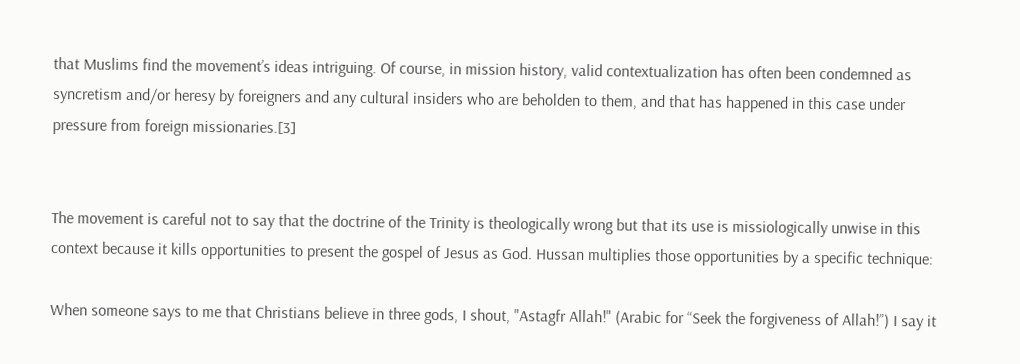that Muslims find the movement’s ideas intriguing. Of course, in mission history, valid contextualization has often been condemned as syncretism and/or heresy by foreigners and any cultural insiders who are beholden to them, and that has happened in this case under pressure from foreign missionaries.[3]


The movement is careful not to say that the doctrine of the Trinity is theologically wrong but that its use is missiologically unwise in this context because it kills opportunities to present the gospel of Jesus as God. Hussan multiplies those opportunities by a specific technique:

When someone says to me that Christians believe in three gods, I shout, "Astagfr Allah!" (Arabic for “Seek the forgiveness of Allah!”) I say it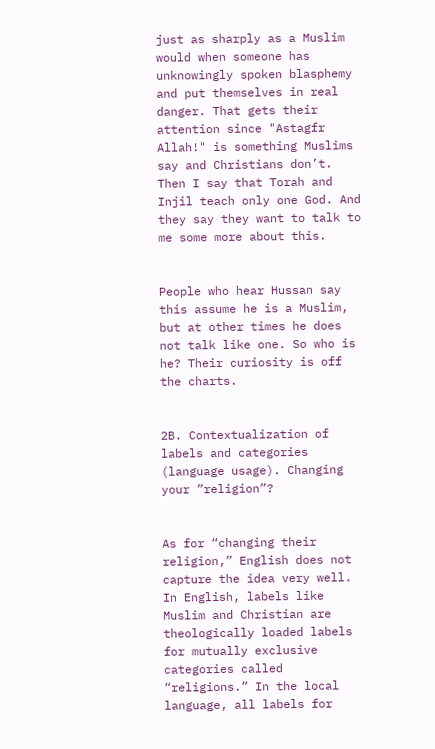just as sharply as a Muslim would when someone has unknowingly spoken blasphemy and put themselves in real danger. That gets their attention since "Astagfr Allah!" is something Muslims say and Christians don’t. Then I say that Torah and Injil teach only one God. And they say they want to talk to me some more about this.


People who hear Hussan say this assume he is a Muslim, but at other times he does not talk like one. So who is he? Their curiosity is off the charts.


2B. Contextualization of labels and categories (language usage). Changing your ”religion”?


As for “changing their religion,” English does not capture the idea very well. In English, labels like Muslim and Christian are theologically loaded labels for mutually exclusive categories called “religions.” In the local language, all labels for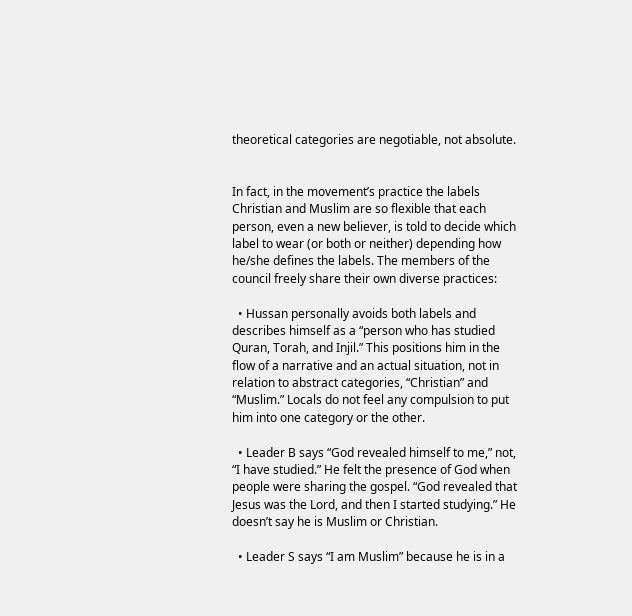theoretical categories are negotiable, not absolute.


In fact, in the movement’s practice the labels Christian and Muslim are so flexible that each person, even a new believer, is told to decide which label to wear (or both or neither) depending how he/she defines the labels. The members of the council freely share their own diverse practices:

  • Hussan personally avoids both labels and describes himself as a “person who has studied Quran, Torah, and Injil.” This positions him in the flow of a narrative and an actual situation, not in relation to abstract categories, “Christian” and “Muslim.” Locals do not feel any compulsion to put him into one category or the other.

  • Leader B says “God revealed himself to me,” not, “I have studied.” He felt the presence of God when people were sharing the gospel. “God revealed that Jesus was the Lord, and then I started studying.” He doesn’t say he is Muslim or Christian.

  • Leader S says “I am Muslim” because he is in a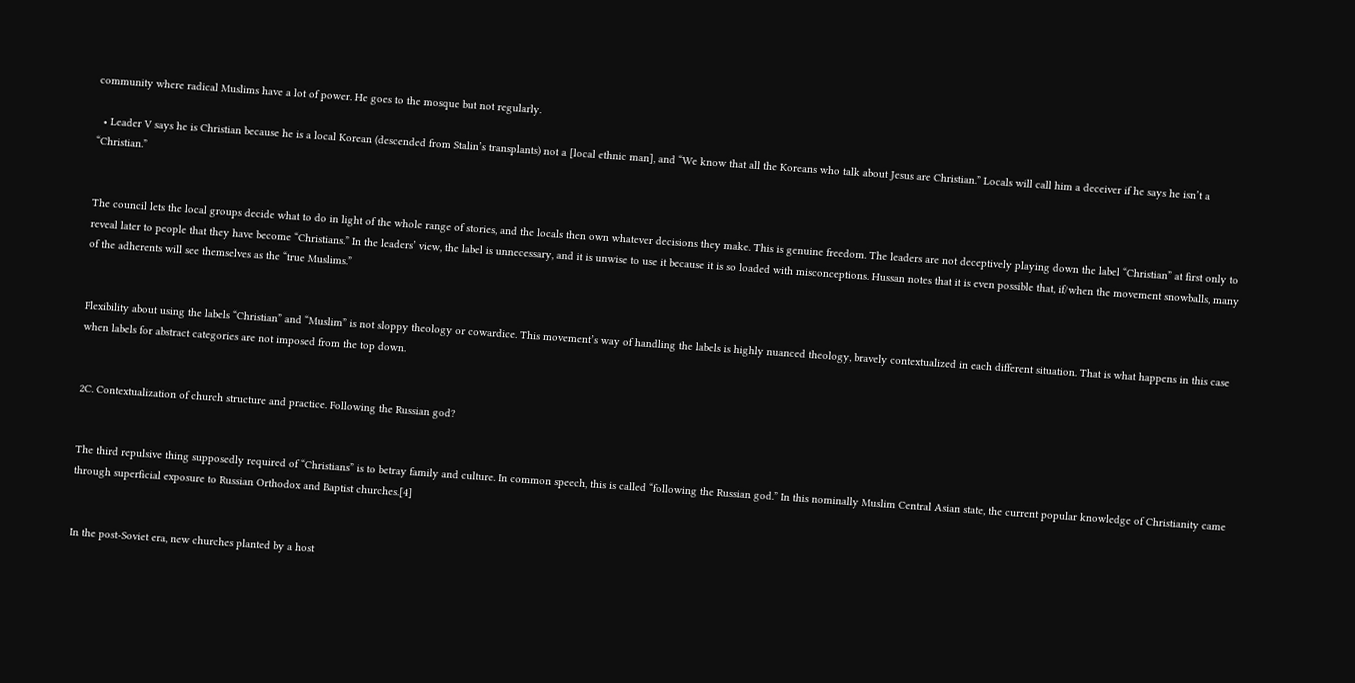community where radical Muslims have a lot of power. He goes to the mosque but not regularly.

  • Leader V says he is Christian because he is a local Korean (descended from Stalin’s transplants) not a [local ethnic man], and “We know that all the Koreans who talk about Jesus are Christian.” Locals will call him a deceiver if he says he isn’t a “Christian.”


The council lets the local groups decide what to do in light of the whole range of stories, and the locals then own whatever decisions they make. This is genuine freedom. The leaders are not deceptively playing down the label “Christian” at first only to reveal later to people that they have become “Christians.” In the leaders’ view, the label is unnecessary, and it is unwise to use it because it is so loaded with misconceptions. Hussan notes that it is even possible that, if/when the movement snowballs, many of the adherents will see themselves as the “true Muslims.”


Flexibility about using the labels “Christian” and “Muslim” is not sloppy theology or cowardice. This movement’s way of handling the labels is highly nuanced theology, bravely contextualized in each different situation. That is what happens in this case when labels for abstract categories are not imposed from the top down.


2C. Contextualization of church structure and practice. Following the Russian god?


The third repulsive thing supposedly required of “Christians” is to betray family and culture. In common speech, this is called “following the Russian god.” In this nominally Muslim Central Asian state, the current popular knowledge of Christianity came through superficial exposure to Russian Orthodox and Baptist churches.[4]


In the post-Soviet era, new churches planted by a host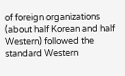of foreign organizations (about half Korean and half Western) followed the standard Western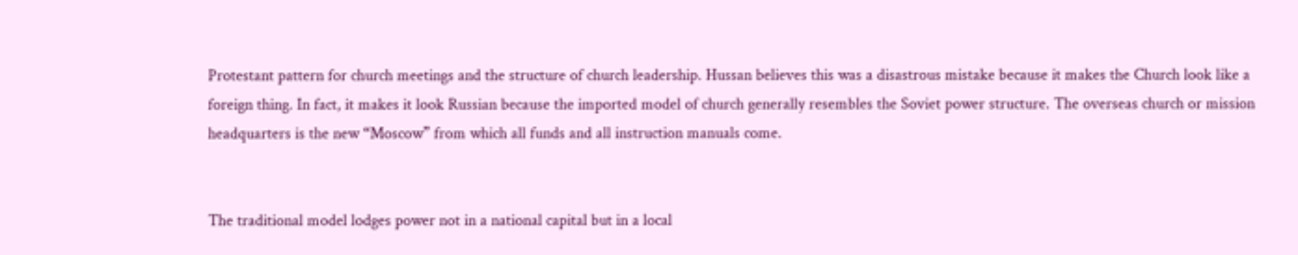Protestant pattern for church meetings and the structure of church leadership. Hussan believes this was a disastrous mistake because it makes the Church look like a foreign thing. In fact, it makes it look Russian because the imported model of church generally resembles the Soviet power structure. The overseas church or mission headquarters is the new “Moscow” from which all funds and all instruction manuals come.


The traditional model lodges power not in a national capital but in a local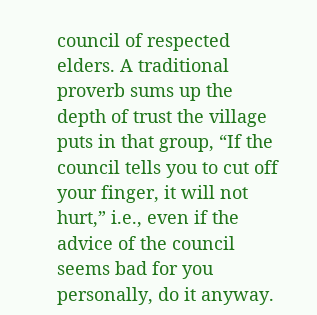council of respected elders. A traditional proverb sums up the depth of trust the village puts in that group, “If the council tells you to cut off your finger, it will not hurt,” i.e., even if the advice of the council seems bad for you personally, do it anyway.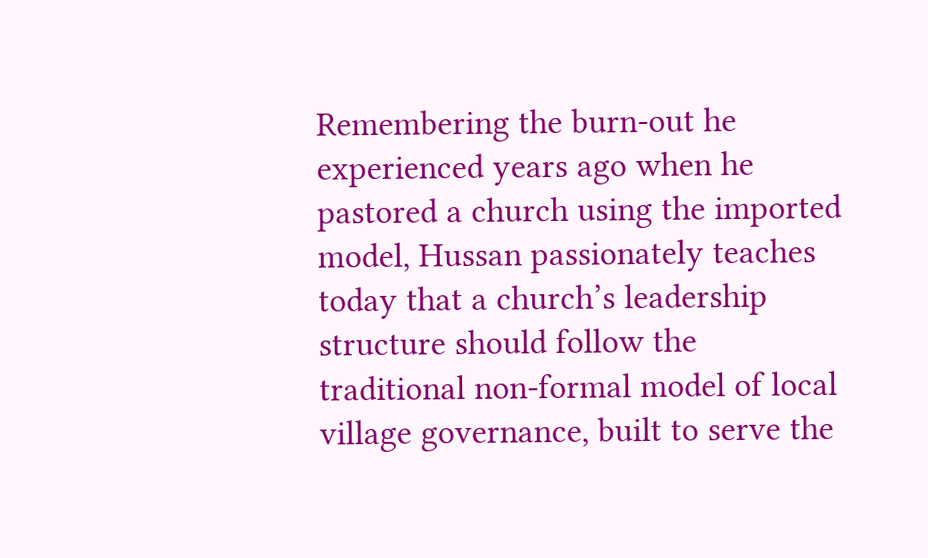Remembering the burn-out he experienced years ago when he pastored a church using the imported model, Hussan passionately teaches today that a church’s leadership structure should follow the traditional non-formal model of local village governance, built to serve the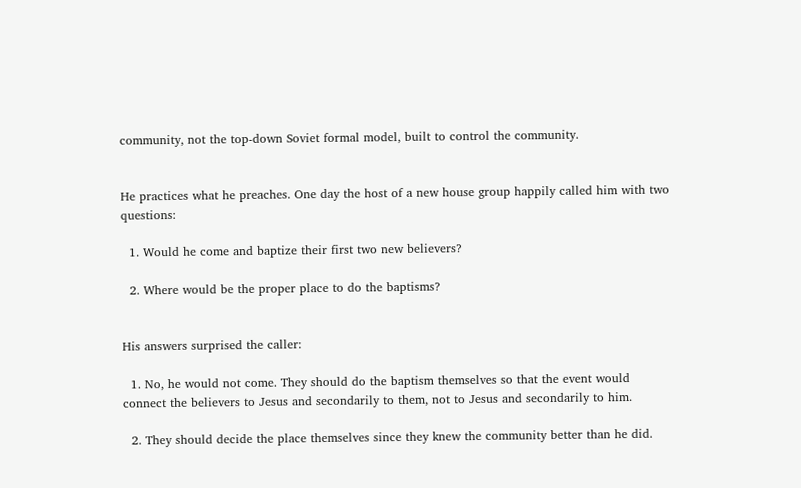community, not the top-down Soviet formal model, built to control the community.


He practices what he preaches. One day the host of a new house group happily called him with two questions:

  1. Would he come and baptize their first two new believers?

  2. Where would be the proper place to do the baptisms?


His answers surprised the caller:

  1. No, he would not come. They should do the baptism themselves so that the event would connect the believers to Jesus and secondarily to them, not to Jesus and secondarily to him.

  2. They should decide the place themselves since they knew the community better than he did.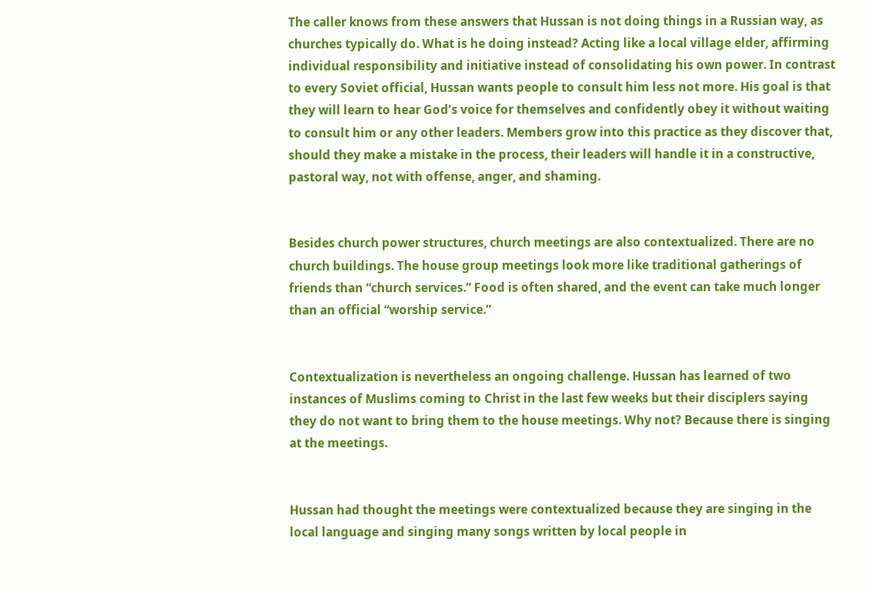The caller knows from these answers that Hussan is not doing things in a Russian way, as churches typically do. What is he doing instead? Acting like a local village elder, affirming individual responsibility and initiative instead of consolidating his own power. In contrast to every Soviet official, Hussan wants people to consult him less not more. His goal is that they will learn to hear God’s voice for themselves and confidently obey it without waiting to consult him or any other leaders. Members grow into this practice as they discover that, should they make a mistake in the process, their leaders will handle it in a constructive, pastoral way, not with offense, anger, and shaming.


Besides church power structures, church meetings are also contextualized. There are no church buildings. The house group meetings look more like traditional gatherings of friends than “church services.” Food is often shared, and the event can take much longer than an official “worship service.”


Contextualization is nevertheless an ongoing challenge. Hussan has learned of two instances of Muslims coming to Christ in the last few weeks but their disciplers saying they do not want to bring them to the house meetings. Why not? Because there is singing at the meetings.


Hussan had thought the meetings were contextualized because they are singing in the local language and singing many songs written by local people in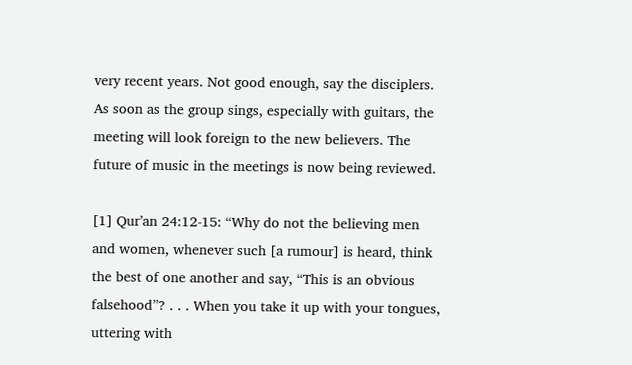very recent years. Not good enough, say the disciplers. As soon as the group sings, especially with guitars, the meeting will look foreign to the new believers. The future of music in the meetings is now being reviewed.

[1] Qur’an 24:12-15: “Why do not the believing men and women, whenever such [a rumour] is heard, think the best of one another and say, “This is an obvious falsehood”? . . . When you take it up with your tongues, uttering with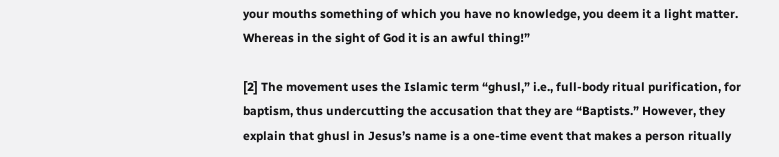your mouths something of which you have no knowledge, you deem it a light matter. Whereas in the sight of God it is an awful thing!”

[2] The movement uses the Islamic term “ghusl,” i.e., full-body ritual purification, for baptism, thus undercutting the accusation that they are “Baptists.” However, they explain that ghusl in Jesus’s name is a one-time event that makes a person ritually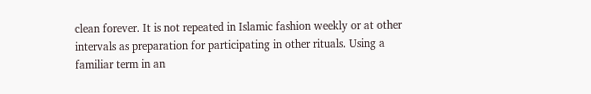clean forever. It is not repeated in Islamic fashion weekly or at other intervals as preparation for participating in other rituals. Using a familiar term in an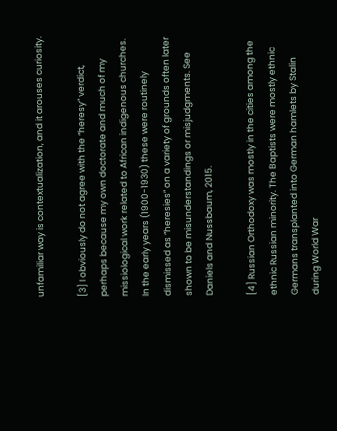unfamiliar way is contextualization, and it arouses curiosity.

[3] I obviously do not agree with the “heresy” verdict, perhaps because my own doctorate and much of my missiological work related to African indigenous churches. In the early years (1900-1930) these were routinely dismissed as “heresies” on a variety of grounds often later shown to be misunderstandings or misjudgments. See Daniels and Nussbaum, 2015.

[4] Russian Orthodoxy was mostly in the cities among the ethnic Russian minority. The Baptists were mostly ethnic Germans transplanted into German hamlets by Stalin during World War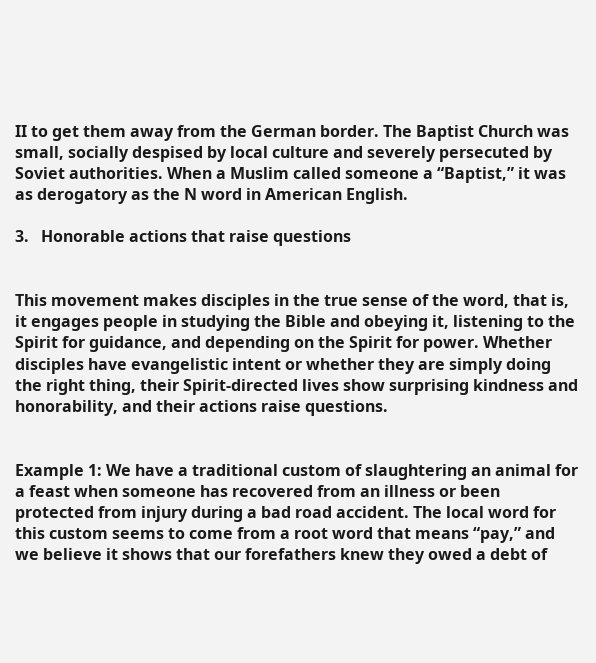II to get them away from the German border. The Baptist Church was small, socially despised by local culture and severely persecuted by Soviet authorities. When a Muslim called someone a “Baptist,” it was as derogatory as the N word in American English.

3.   Honorable actions that raise questions


This movement makes disciples in the true sense of the word, that is, it engages people in studying the Bible and obeying it, listening to the Spirit for guidance, and depending on the Spirit for power. Whether disciples have evangelistic intent or whether they are simply doing the right thing, their Spirit-directed lives show surprising kindness and honorability, and their actions raise questions.


Example 1: We have a traditional custom of slaughtering an animal for a feast when someone has recovered from an illness or been protected from injury during a bad road accident. The local word for this custom seems to come from a root word that means “pay,” and we believe it shows that our forefathers knew they owed a debt of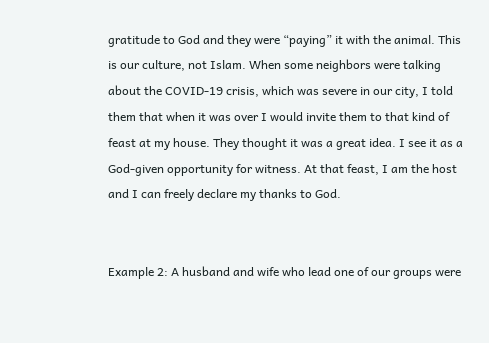gratitude to God and they were “paying” it with the animal. This is our culture, not Islam. When some neighbors were talking about the COVID-19 crisis, which was severe in our city, I told them that when it was over I would invite them to that kind of feast at my house. They thought it was a great idea. I see it as a God-given opportunity for witness. At that feast, I am the host and I can freely declare my thanks to God.


Example 2: A husband and wife who lead one of our groups were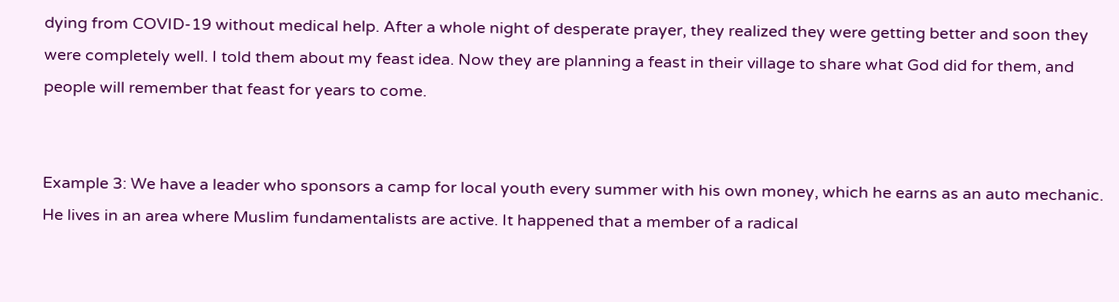dying from COVID-19 without medical help. After a whole night of desperate prayer, they realized they were getting better and soon they were completely well. I told them about my feast idea. Now they are planning a feast in their village to share what God did for them, and people will remember that feast for years to come.


Example 3: We have a leader who sponsors a camp for local youth every summer with his own money, which he earns as an auto mechanic. He lives in an area where Muslim fundamentalists are active. It happened that a member of a radical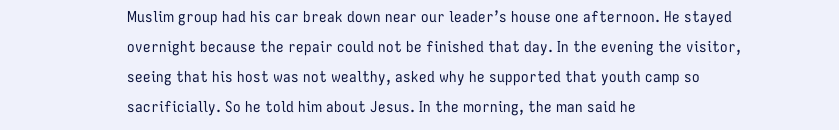Muslim group had his car break down near our leader’s house one afternoon. He stayed overnight because the repair could not be finished that day. In the evening the visitor, seeing that his host was not wealthy, asked why he supported that youth camp so sacrificially. So he told him about Jesus. In the morning, the man said he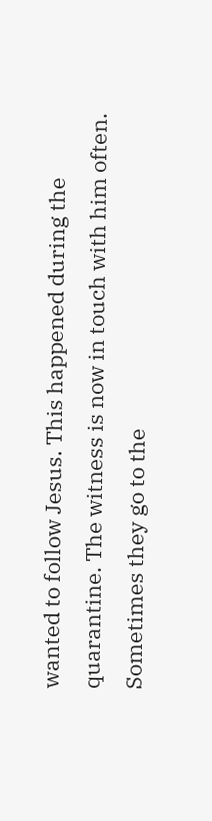wanted to follow Jesus. This happened during the quarantine. The witness is now in touch with him often. Sometimes they go to the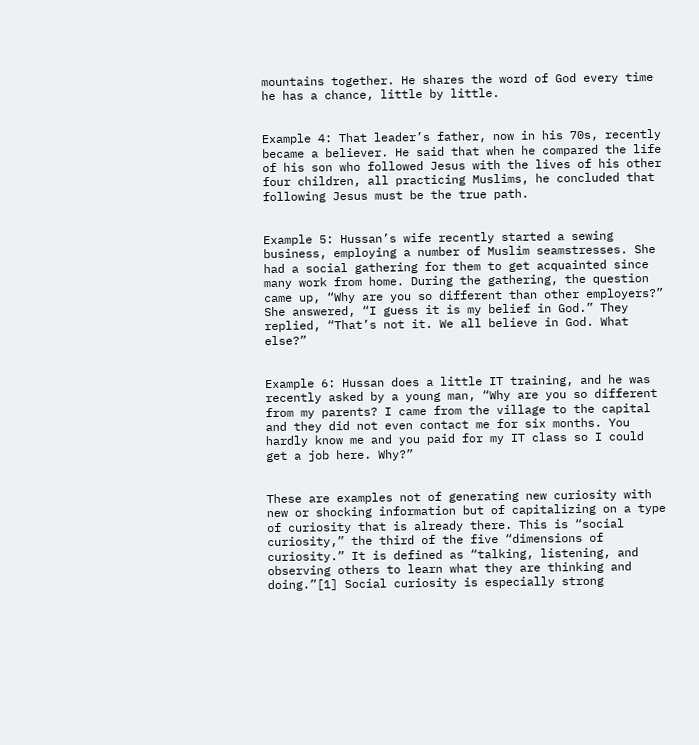mountains together. He shares the word of God every time he has a chance, little by little.


Example 4: That leader’s father, now in his 70s, recently became a believer. He said that when he compared the life of his son who followed Jesus with the lives of his other four children, all practicing Muslims, he concluded that following Jesus must be the true path.


Example 5: Hussan’s wife recently started a sewing business, employing a number of Muslim seamstresses. She had a social gathering for them to get acquainted since many work from home. During the gathering, the question came up, “Why are you so different than other employers?” She answered, “I guess it is my belief in God.” They replied, “That’s not it. We all believe in God. What else?”


Example 6: Hussan does a little IT training, and he was recently asked by a young man, “Why are you so different from my parents? I came from the village to the capital and they did not even contact me for six months. You hardly know me and you paid for my IT class so I could get a job here. Why?”


These are examples not of generating new curiosity with new or shocking information but of capitalizing on a type of curiosity that is already there. This is “social curiosity,” the third of the five “dimensions of curiosity.” It is defined as “talking, listening, and observing others to learn what they are thinking and doing.”[1] Social curiosity is especially strong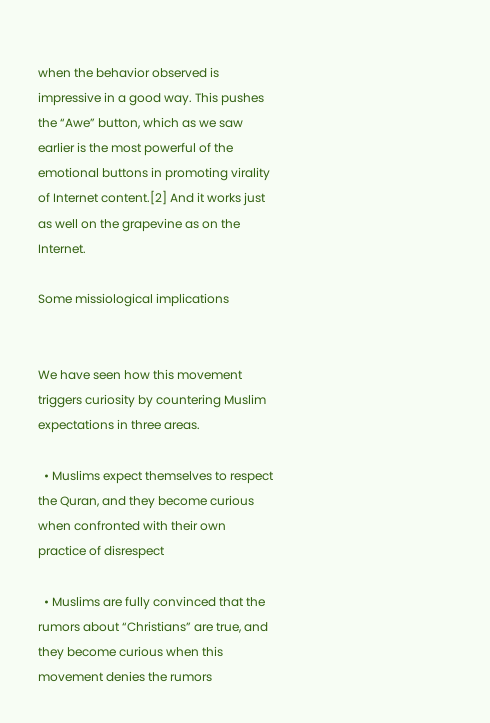when the behavior observed is impressive in a good way. This pushes the “Awe” button, which as we saw earlier is the most powerful of the emotional buttons in promoting virality of Internet content.[2] And it works just as well on the grapevine as on the Internet.

Some missiological implications


We have seen how this movement triggers curiosity by countering Muslim expectations in three areas.

  • Muslims expect themselves to respect the Quran, and they become curious when confronted with their own practice of disrespect

  • Muslims are fully convinced that the rumors about “Christians” are true, and they become curious when this movement denies the rumors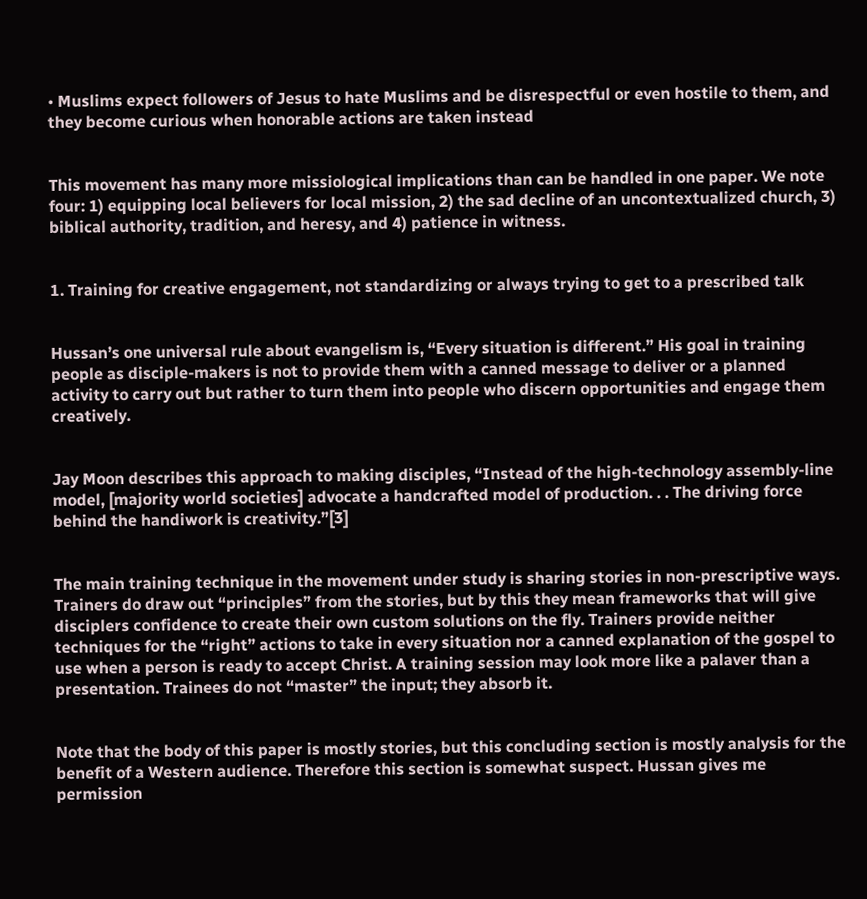• Muslims expect followers of Jesus to hate Muslims and be disrespectful or even hostile to them, and they become curious when honorable actions are taken instead


This movement has many more missiological implications than can be handled in one paper. We note four: 1) equipping local believers for local mission, 2) the sad decline of an uncontextualized church, 3) biblical authority, tradition, and heresy, and 4) patience in witness.


1. Training for creative engagement, not standardizing or always trying to get to a prescribed talk


Hussan’s one universal rule about evangelism is, “Every situation is different.” His goal in training people as disciple-makers is not to provide them with a canned message to deliver or a planned activity to carry out but rather to turn them into people who discern opportunities and engage them creatively.


Jay Moon describes this approach to making disciples, “Instead of the high-technology assembly-line model, [majority world societies] advocate a handcrafted model of production. . . The driving force behind the handiwork is creativity.”[3]


The main training technique in the movement under study is sharing stories in non-prescriptive ways. Trainers do draw out “principles” from the stories, but by this they mean frameworks that will give disciplers confidence to create their own custom solutions on the fly. Trainers provide neither techniques for the “right” actions to take in every situation nor a canned explanation of the gospel to use when a person is ready to accept Christ. A training session may look more like a palaver than a presentation. Trainees do not “master” the input; they absorb it.


Note that the body of this paper is mostly stories, but this concluding section is mostly analysis for the benefit of a Western audience. Therefore this section is somewhat suspect. Hussan gives me permission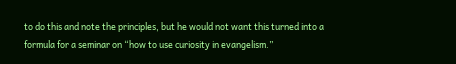to do this and note the principles, but he would not want this turned into a formula for a seminar on “how to use curiosity in evangelism.”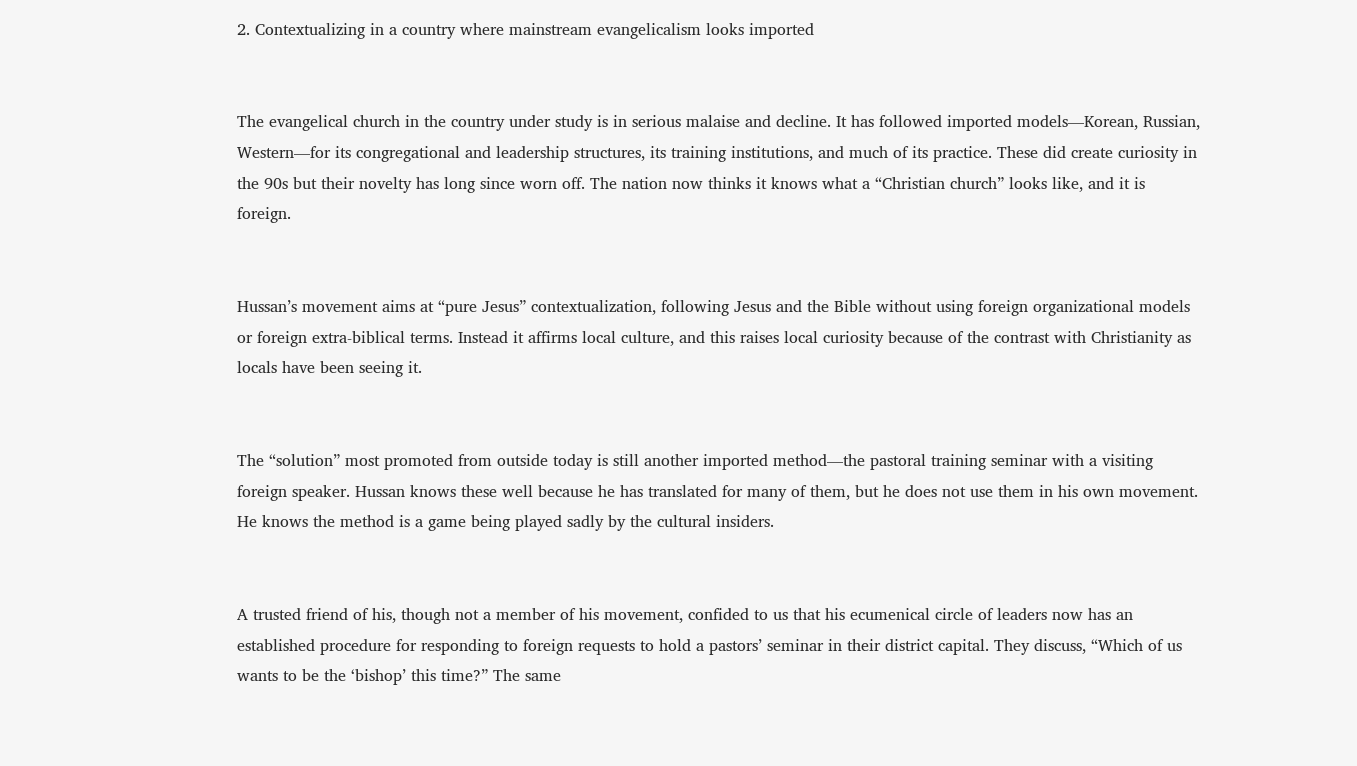2. Contextualizing in a country where mainstream evangelicalism looks imported


The evangelical church in the country under study is in serious malaise and decline. It has followed imported models—Korean, Russian, Western—for its congregational and leadership structures, its training institutions, and much of its practice. These did create curiosity in the 90s but their novelty has long since worn off. The nation now thinks it knows what a “Christian church” looks like, and it is foreign.


Hussan’s movement aims at “pure Jesus” contextualization, following Jesus and the Bible without using foreign organizational models or foreign extra-biblical terms. Instead it affirms local culture, and this raises local curiosity because of the contrast with Christianity as locals have been seeing it.


The “solution” most promoted from outside today is still another imported method—the pastoral training seminar with a visiting foreign speaker. Hussan knows these well because he has translated for many of them, but he does not use them in his own movement. He knows the method is a game being played sadly by the cultural insiders.


A trusted friend of his, though not a member of his movement, confided to us that his ecumenical circle of leaders now has an established procedure for responding to foreign requests to hold a pastors’ seminar in their district capital. They discuss, “Which of us wants to be the ‘bishop’ this time?” The same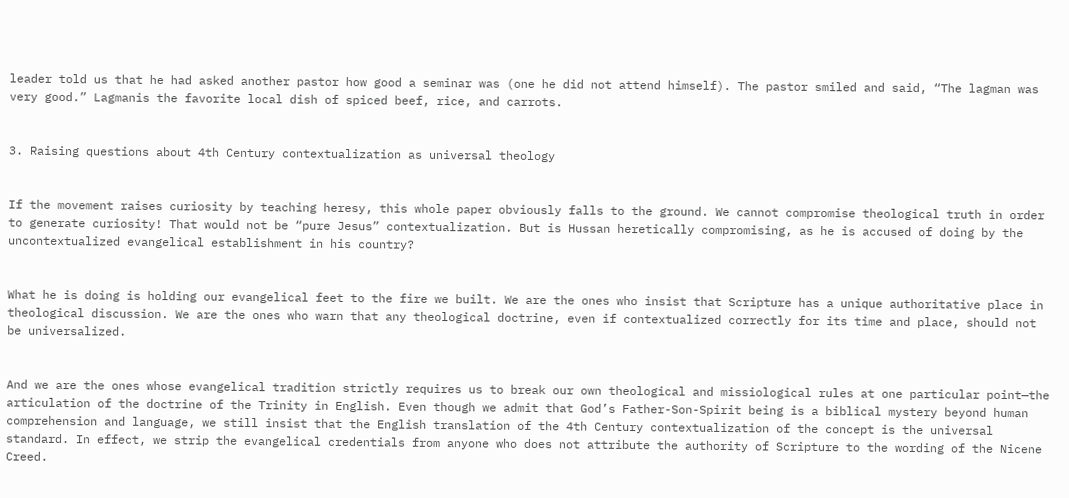leader told us that he had asked another pastor how good a seminar was (one he did not attend himself). The pastor smiled and said, “The lagman was very good.” Lagmanis the favorite local dish of spiced beef, rice, and carrots.


3. Raising questions about 4th Century contextualization as universal theology


If the movement raises curiosity by teaching heresy, this whole paper obviously falls to the ground. We cannot compromise theological truth in order to generate curiosity! That would not be “pure Jesus” contextualization. But is Hussan heretically compromising, as he is accused of doing by the uncontextualized evangelical establishment in his country?


What he is doing is holding our evangelical feet to the fire we built. We are the ones who insist that Scripture has a unique authoritative place in theological discussion. We are the ones who warn that any theological doctrine, even if contextualized correctly for its time and place, should not be universalized.


And we are the ones whose evangelical tradition strictly requires us to break our own theological and missiological rules at one particular point—the articulation of the doctrine of the Trinity in English. Even though we admit that God’s Father-Son-Spirit being is a biblical mystery beyond human comprehension and language, we still insist that the English translation of the 4th Century contextualization of the concept is the universal standard. In effect, we strip the evangelical credentials from anyone who does not attribute the authority of Scripture to the wording of the Nicene Creed.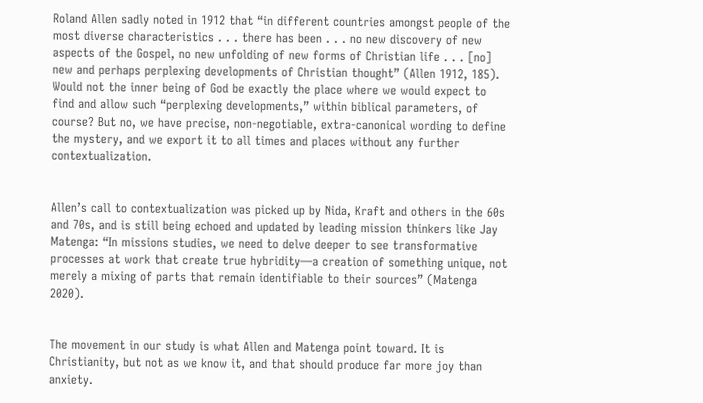Roland Allen sadly noted in 1912 that “in different countries amongst people of the most diverse characteristics . . . there has been . . . no new discovery of new aspects of the Gospel, no new unfolding of new forms of Christian life . . . [no] new and perhaps perplexing developments of Christian thought” (Allen 1912, 185). Would not the inner being of God be exactly the place where we would expect to find and allow such “perplexing developments,” within biblical parameters, of course? But no, we have precise, non-negotiable, extra-canonical wording to define the mystery, and we export it to all times and places without any further contextualization.


Allen’s call to contextualization was picked up by Nida, Kraft and others in the 60s and 70s, and is still being echoed and updated by leading mission thinkers like Jay Matenga: “In missions studies, we need to delve deeper to see transformative processes at work that create true hybridity—a creation of something unique, not merely a mixing of parts that remain identifiable to their sources” (Matenga 2020).


The movement in our study is what Allen and Matenga point toward. It is Christianity, but not as we know it, and that should produce far more joy than anxiety.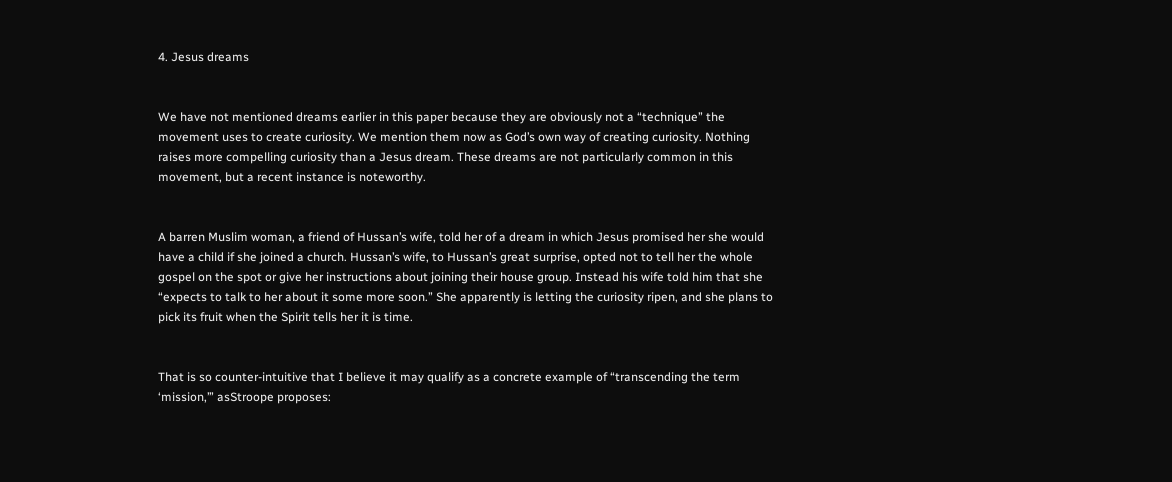4. Jesus dreams


We have not mentioned dreams earlier in this paper because they are obviously not a “technique” the movement uses to create curiosity. We mention them now as God’s own way of creating curiosity. Nothing raises more compelling curiosity than a Jesus dream. These dreams are not particularly common in this movement, but a recent instance is noteworthy.


A barren Muslim woman, a friend of Hussan’s wife, told her of a dream in which Jesus promised her she would have a child if she joined a church. Hussan’s wife, to Hussan’s great surprise, opted not to tell her the whole gospel on the spot or give her instructions about joining their house group. Instead his wife told him that she “expects to talk to her about it some more soon.” She apparently is letting the curiosity ripen, and she plans to pick its fruit when the Spirit tells her it is time.


That is so counter-intuitive that I believe it may qualify as a concrete example of “transcending the term ‘mission,’” asStroope proposes: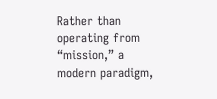Rather than operating from “mission,” a modern paradigm,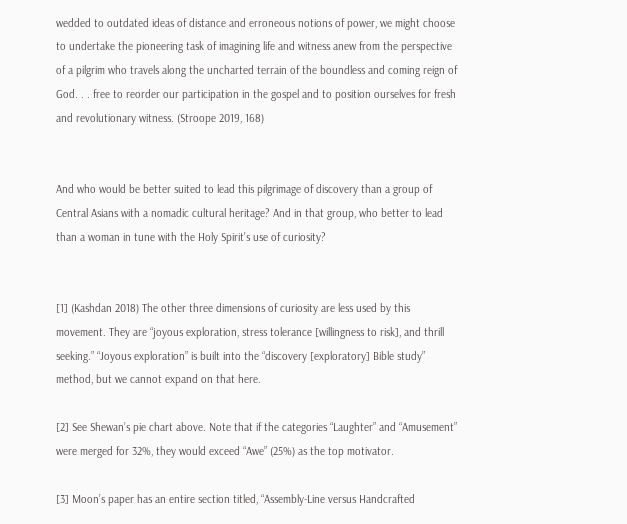wedded to outdated ideas of distance and erroneous notions of power, we might choose to undertake the pioneering task of imagining life and witness anew from the perspective of a pilgrim who travels along the uncharted terrain of the boundless and coming reign of God. . . free to reorder our participation in the gospel and to position ourselves for fresh and revolutionary witness. (Stroope 2019, 168)


And who would be better suited to lead this pilgrimage of discovery than a group of Central Asians with a nomadic cultural heritage? And in that group, who better to lead than a woman in tune with the Holy Spirit’s use of curiosity?


[1] (Kashdan 2018) The other three dimensions of curiosity are less used by this movement. They are “joyous exploration, stress tolerance [willingness to risk], and thrill seeking.” “Joyous exploration” is built into the “discovery [exploratory] Bible study” method, but we cannot expand on that here.

[2] See Shewan’s pie chart above. Note that if the categories “Laughter” and “Amusement” were merged for 32%, they would exceed “Awe” (25%) as the top motivator.

[3] Moon’s paper has an entire section titled, “Assembly-Line versus Handcrafted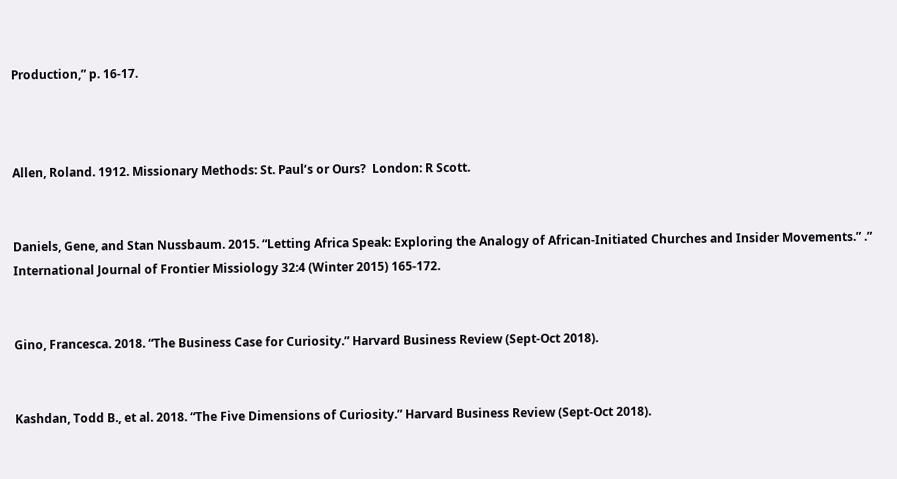Production,” p. 16-17.



Allen, Roland. 1912. Missionary Methods: St. Paul’s or Ours?  London: R Scott.


Daniels, Gene, and Stan Nussbaum. 2015. “Letting Africa Speak: Exploring the Analogy of African-Initiated Churches and Insider Movements.” .” International Journal of Frontier Missiology 32:4 (Winter 2015) 165-172.


Gino, Francesca. 2018. “The Business Case for Curiosity.” Harvard Business Review (Sept-Oct 2018).


Kashdan, Todd B., et al. 2018. “The Five Dimensions of Curiosity.” Harvard Business Review (Sept-Oct 2018).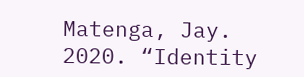Matenga, Jay. 2020. “Identity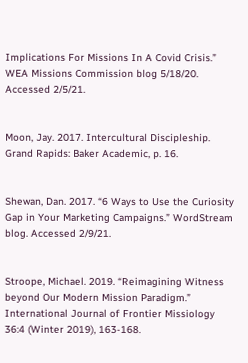Implications For Missions In A Covid Crisis.” WEA Missions Commission blog 5/18/20. Accessed 2/5/21.


Moon, Jay. 2017. Intercultural Discipleship. Grand Rapids: Baker Academic, p. 16.


Shewan, Dan. 2017. “6 Ways to Use the Curiosity Gap in Your Marketing Campaigns.” WordStream blog. Accessed 2/9/21.


Stroope, Michael. 2019. “Reimagining Witness beyond Our Modern Mission Paradigm.” International Journal of Frontier Missiology 36:4 (Winter 2019), 163-168.